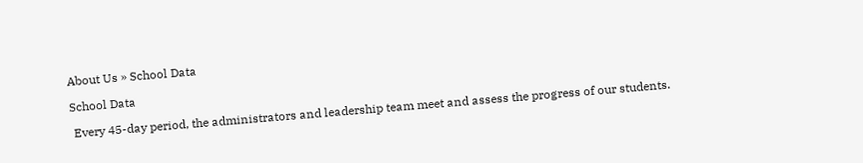About Us » School Data

School Data

 Every 45-day period, the administrators and leadership team meet and assess the progress of our students.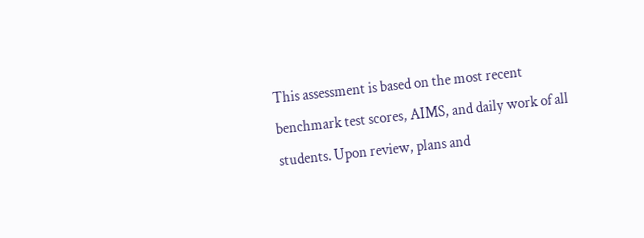This assessment is based on the most recent benchmark test scores, AIMS, and daily work of all students. Upon review, plans and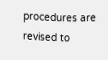procedures are revised to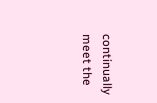continually meet the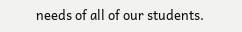needs of all of our students.